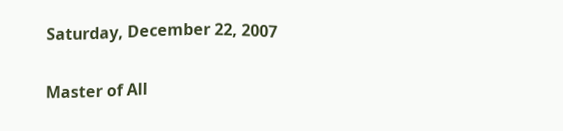Saturday, December 22, 2007

Master of All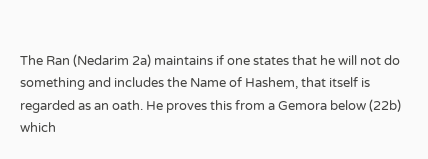The Ran (Nedarim 2a) maintains if one states that he will not do something and includes the Name of Hashem, that itself is regarded as an oath. He proves this from a Gemora below (22b) which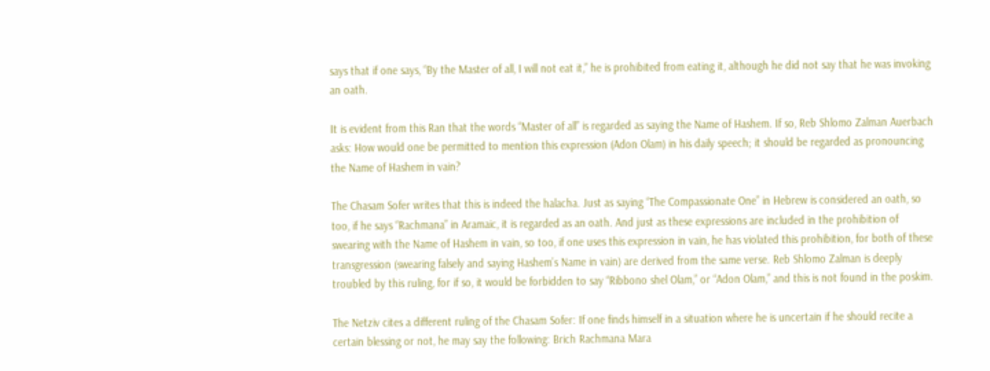says that if one says, “By the Master of all, I will not eat it,” he is prohibited from eating it, although he did not say that he was invoking an oath.

It is evident from this Ran that the words “Master of all” is regarded as saying the Name of Hashem. If so, Reb Shlomo Zalman Auerbach asks: How would one be permitted to mention this expression (Adon Olam) in his daily speech; it should be regarded as pronouncing the Name of Hashem in vain?

The Chasam Sofer writes that this is indeed the halacha. Just as saying “The Compassionate One” in Hebrew is considered an oath, so too, if he says “Rachmana” in Aramaic, it is regarded as an oath. And just as these expressions are included in the prohibition of swearing with the Name of Hashem in vain, so too, if one uses this expression in vain, he has violated this prohibition, for both of these transgression (swearing falsely and saying Hashem’s Name in vain) are derived from the same verse. Reb Shlomo Zalman is deeply troubled by this ruling, for if so, it would be forbidden to say “Ribbono shel Olam,” or “Adon Olam,” and this is not found in the poskim.

The Netziv cites a different ruling of the Chasam Sofer: If one finds himself in a situation where he is uncertain if he should recite a certain blessing or not, he may say the following: Brich Rachmana Mara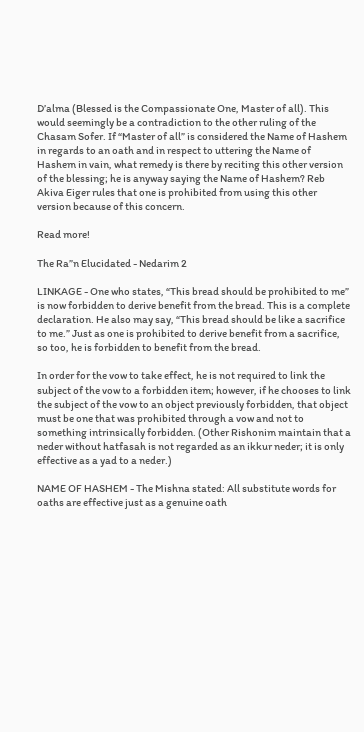D’alma (Blessed is the Compassionate One, Master of all). This would seemingly be a contradiction to the other ruling of the Chasam Sofer. If “Master of all” is considered the Name of Hashem in regards to an oath and in respect to uttering the Name of Hashem in vain, what remedy is there by reciting this other version of the blessing; he is anyway saying the Name of Hashem? Reb Akiva Eiger rules that one is prohibited from using this other version because of this concern.

Read more!

The Ra”n Elucidated - Nedarim 2

LINKAGE - One who states, “This bread should be prohibited to me” is now forbidden to derive benefit from the bread. This is a complete declaration. He also may say, “This bread should be like a sacrifice to me.” Just as one is prohibited to derive benefit from a sacrifice, so too, he is forbidden to benefit from the bread.

In order for the vow to take effect, he is not required to link the subject of the vow to a forbidden item; however, if he chooses to link the subject of the vow to an object previously forbidden, that object must be one that was prohibited through a vow and not to something intrinsically forbidden. (Other Rishonim maintain that a neder without hatfasah is not regarded as an ikkur neder; it is only effective as a yad to a neder.)

NAME OF HASHEM - The Mishna stated: All substitute words for oaths are effective just as a genuine oath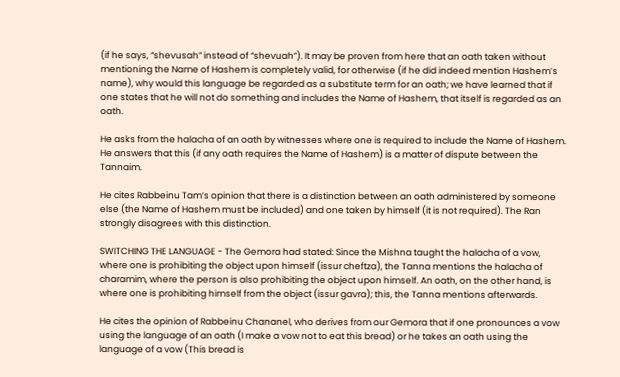(if he says, “shevusah” instead of “shevuah”). It may be proven from here that an oath taken without mentioning the Name of Hashem is completely valid, for otherwise (if he did indeed mention Hashem’s name), why would this language be regarded as a substitute term for an oath; we have learned that if one states that he will not do something and includes the Name of Hashem, that itself is regarded as an oath.

He asks from the halacha of an oath by witnesses where one is required to include the Name of Hashem. He answers that this (if any oath requires the Name of Hashem) is a matter of dispute between the Tannaim.

He cites Rabbeinu Tam’s opinion that there is a distinction between an oath administered by someone else (the Name of Hashem must be included) and one taken by himself (it is not required). The Ran strongly disagrees with this distinction.

SWITCHING THE LANGUAGE - The Gemora had stated: Since the Mishna taught the halacha of a vow, where one is prohibiting the object upon himself (issur cheftza), the Tanna mentions the halacha of charamim, where the person is also prohibiting the object upon himself. An oath, on the other hand, is where one is prohibiting himself from the object (issur gavra); this, the Tanna mentions afterwards.

He cites the opinion of Rabbeinu Chananel, who derives from our Gemora that if one pronounces a vow using the language of an oath (I make a vow not to eat this bread) or he takes an oath using the language of a vow (This bread is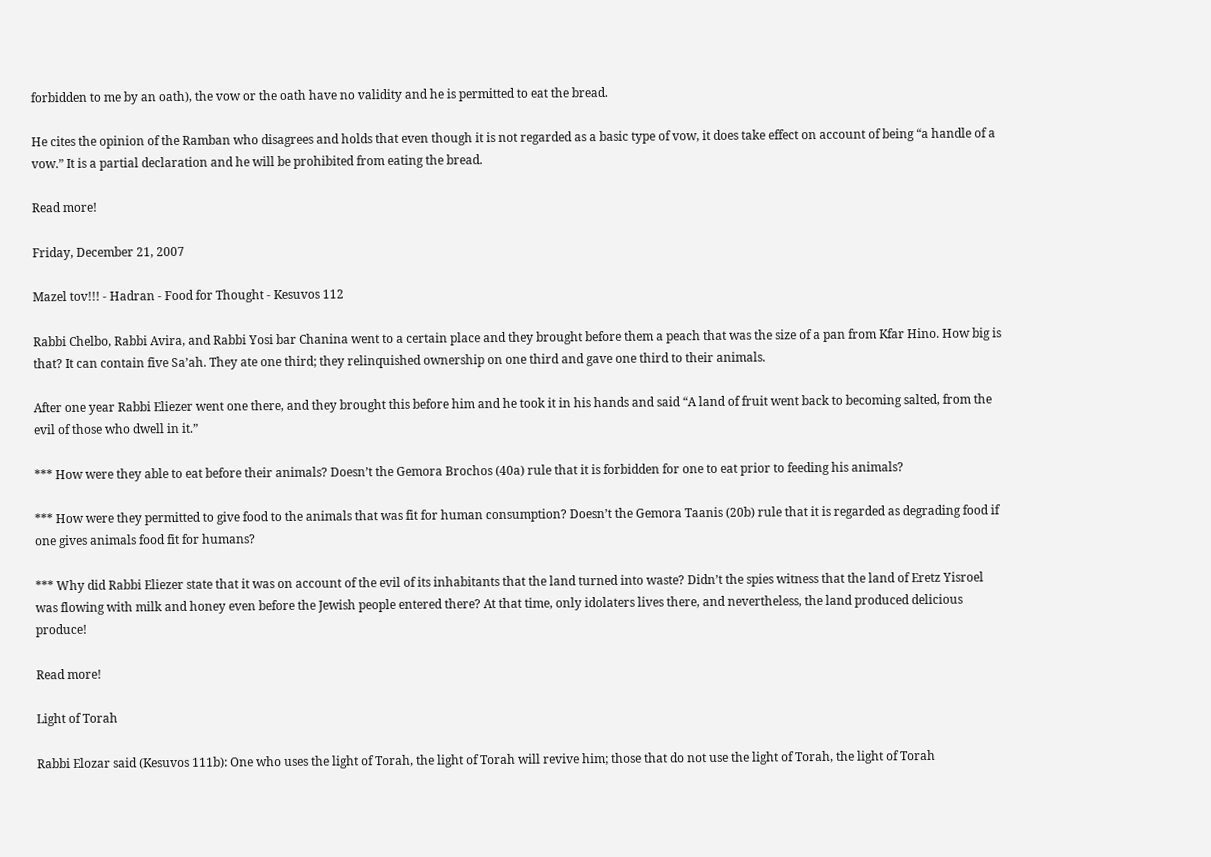forbidden to me by an oath), the vow or the oath have no validity and he is permitted to eat the bread.

He cites the opinion of the Ramban who disagrees and holds that even though it is not regarded as a basic type of vow, it does take effect on account of being “a handle of a vow.” It is a partial declaration and he will be prohibited from eating the bread.

Read more!

Friday, December 21, 2007

Mazel tov!!! - Hadran - Food for Thought - Kesuvos 112

Rabbi Chelbo, Rabbi Avira, and Rabbi Yosi bar Chanina went to a certain place and they brought before them a peach that was the size of a pan from Kfar Hino. How big is that? It can contain five Sa’ah. They ate one third; they relinquished ownership on one third and gave one third to their animals.

After one year Rabbi Eliezer went one there, and they brought this before him and he took it in his hands and said “A land of fruit went back to becoming salted, from the evil of those who dwell in it.”

*** How were they able to eat before their animals? Doesn’t the Gemora Brochos (40a) rule that it is forbidden for one to eat prior to feeding his animals?

*** How were they permitted to give food to the animals that was fit for human consumption? Doesn’t the Gemora Taanis (20b) rule that it is regarded as degrading food if one gives animals food fit for humans?

*** Why did Rabbi Eliezer state that it was on account of the evil of its inhabitants that the land turned into waste? Didn’t the spies witness that the land of Eretz Yisroel was flowing with milk and honey even before the Jewish people entered there? At that time, only idolaters lives there, and nevertheless, the land produced delicious produce!

Read more!

Light of Torah

Rabbi Elozar said (Kesuvos 111b): One who uses the light of Torah, the light of Torah will revive him; those that do not use the light of Torah, the light of Torah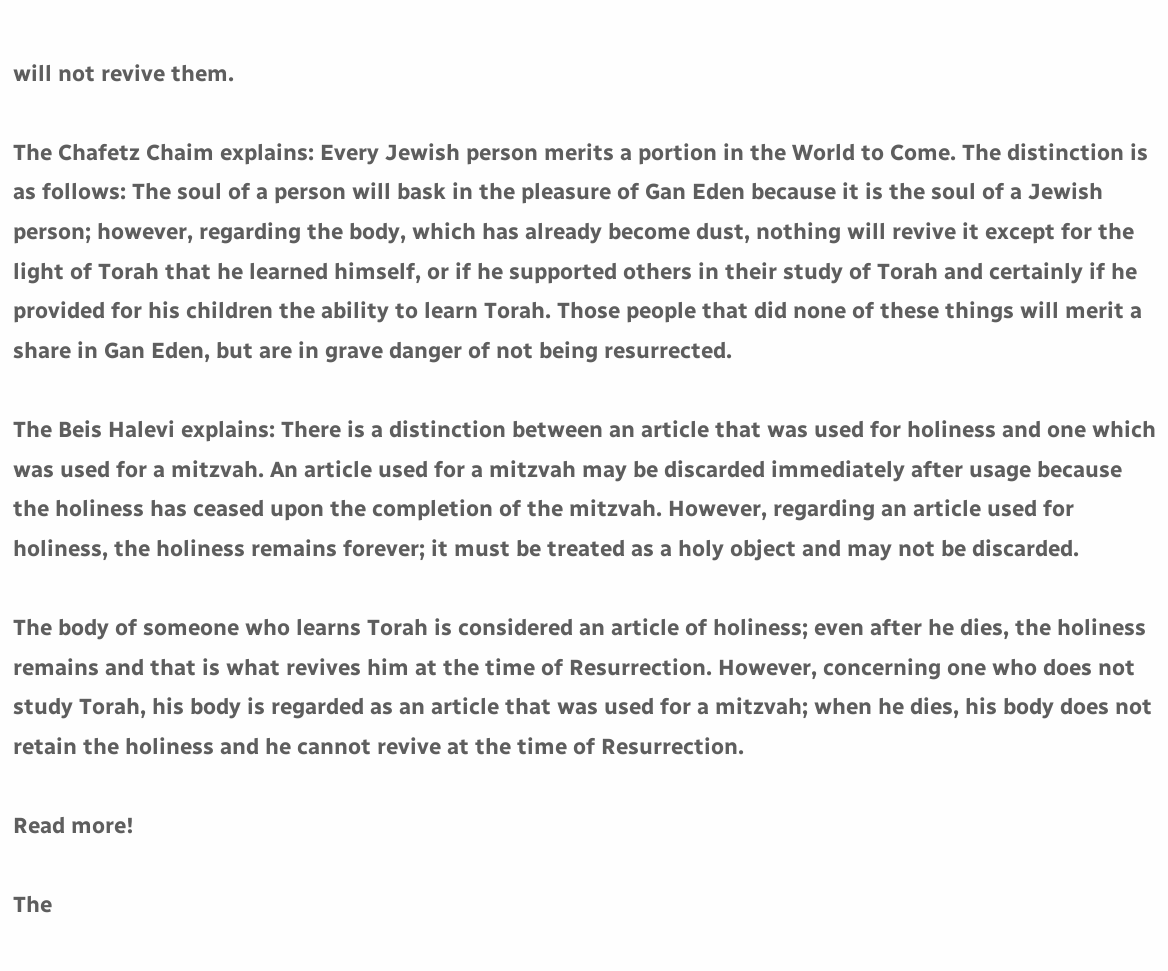will not revive them.

The Chafetz Chaim explains: Every Jewish person merits a portion in the World to Come. The distinction is as follows: The soul of a person will bask in the pleasure of Gan Eden because it is the soul of a Jewish person; however, regarding the body, which has already become dust, nothing will revive it except for the light of Torah that he learned himself, or if he supported others in their study of Torah and certainly if he provided for his children the ability to learn Torah. Those people that did none of these things will merit a share in Gan Eden, but are in grave danger of not being resurrected.

The Beis Halevi explains: There is a distinction between an article that was used for holiness and one which was used for a mitzvah. An article used for a mitzvah may be discarded immediately after usage because the holiness has ceased upon the completion of the mitzvah. However, regarding an article used for holiness, the holiness remains forever; it must be treated as a holy object and may not be discarded.

The body of someone who learns Torah is considered an article of holiness; even after he dies, the holiness remains and that is what revives him at the time of Resurrection. However, concerning one who does not study Torah, his body is regarded as an article that was used for a mitzvah; when he dies, his body does not retain the holiness and he cannot revive at the time of Resurrection.

Read more!

The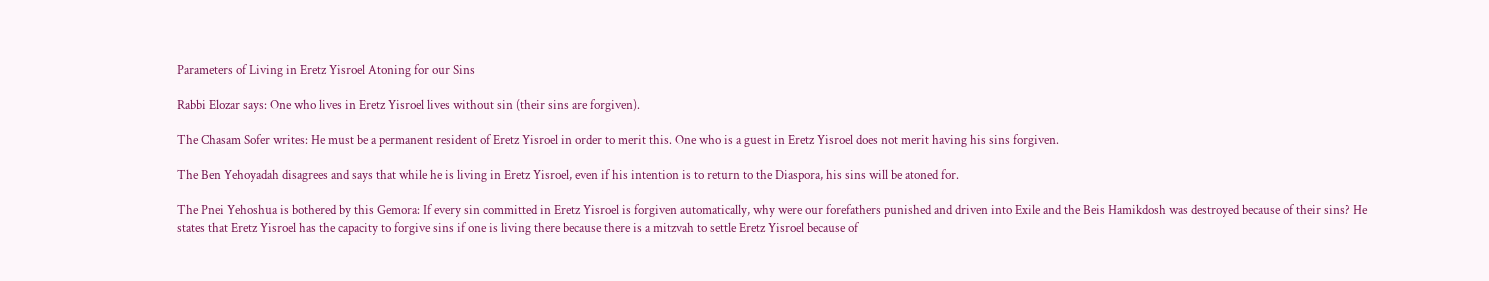Parameters of Living in Eretz Yisroel Atoning for our Sins

Rabbi Elozar says: One who lives in Eretz Yisroel lives without sin (their sins are forgiven).

The Chasam Sofer writes: He must be a permanent resident of Eretz Yisroel in order to merit this. One who is a guest in Eretz Yisroel does not merit having his sins forgiven.

The Ben Yehoyadah disagrees and says that while he is living in Eretz Yisroel, even if his intention is to return to the Diaspora, his sins will be atoned for.

The Pnei Yehoshua is bothered by this Gemora: If every sin committed in Eretz Yisroel is forgiven automatically, why were our forefathers punished and driven into Exile and the Beis Hamikdosh was destroyed because of their sins? He states that Eretz Yisroel has the capacity to forgive sins if one is living there because there is a mitzvah to settle Eretz Yisroel because of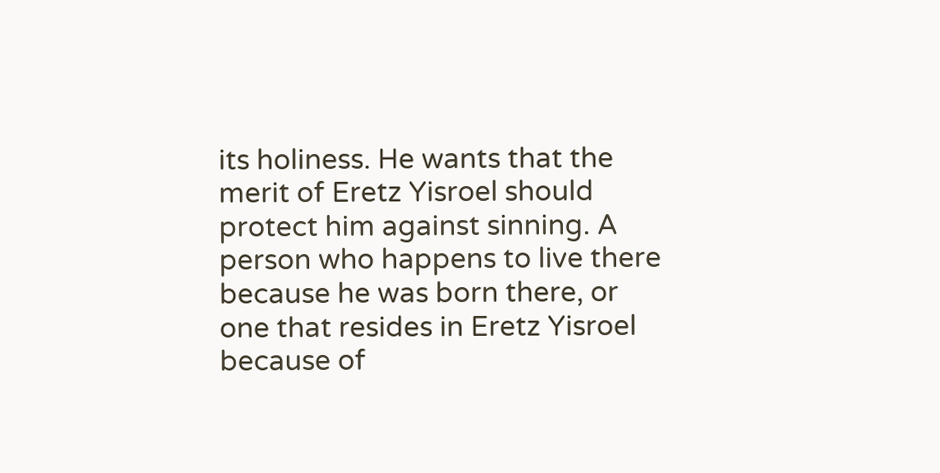its holiness. He wants that the merit of Eretz Yisroel should protect him against sinning. A person who happens to live there because he was born there, or one that resides in Eretz Yisroel because of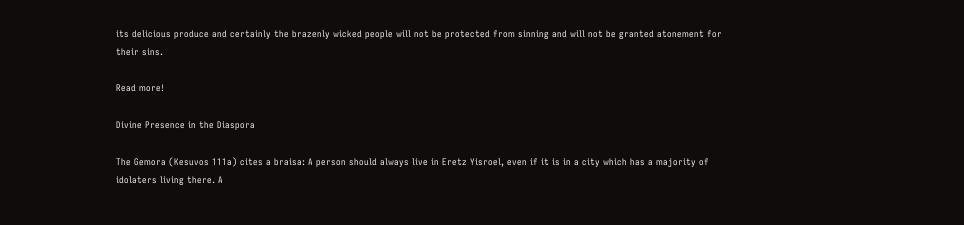its delicious produce and certainly the brazenly wicked people will not be protected from sinning and will not be granted atonement for their sins.

Read more!

Divine Presence in the Diaspora

The Gemora (Kesuvos 111a) cites a braisa: A person should always live in Eretz Yisroel, even if it is in a city which has a majority of idolaters living there. A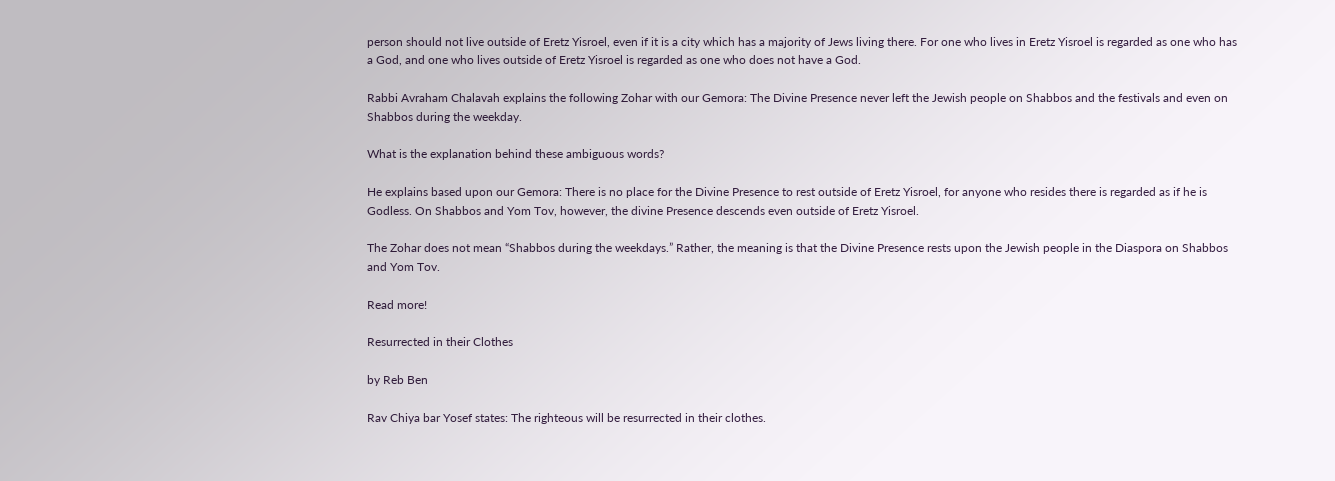person should not live outside of Eretz Yisroel, even if it is a city which has a majority of Jews living there. For one who lives in Eretz Yisroel is regarded as one who has a God, and one who lives outside of Eretz Yisroel is regarded as one who does not have a God.

Rabbi Avraham Chalavah explains the following Zohar with our Gemora: The Divine Presence never left the Jewish people on Shabbos and the festivals and even on Shabbos during the weekday.

What is the explanation behind these ambiguous words?

He explains based upon our Gemora: There is no place for the Divine Presence to rest outside of Eretz Yisroel, for anyone who resides there is regarded as if he is Godless. On Shabbos and Yom Tov, however, the divine Presence descends even outside of Eretz Yisroel.

The Zohar does not mean “Shabbos during the weekdays.” Rather, the meaning is that the Divine Presence rests upon the Jewish people in the Diaspora on Shabbos and Yom Tov.

Read more!

Resurrected in their Clothes

by Reb Ben

Rav Chiya bar Yosef states: The righteous will be resurrected in their clothes.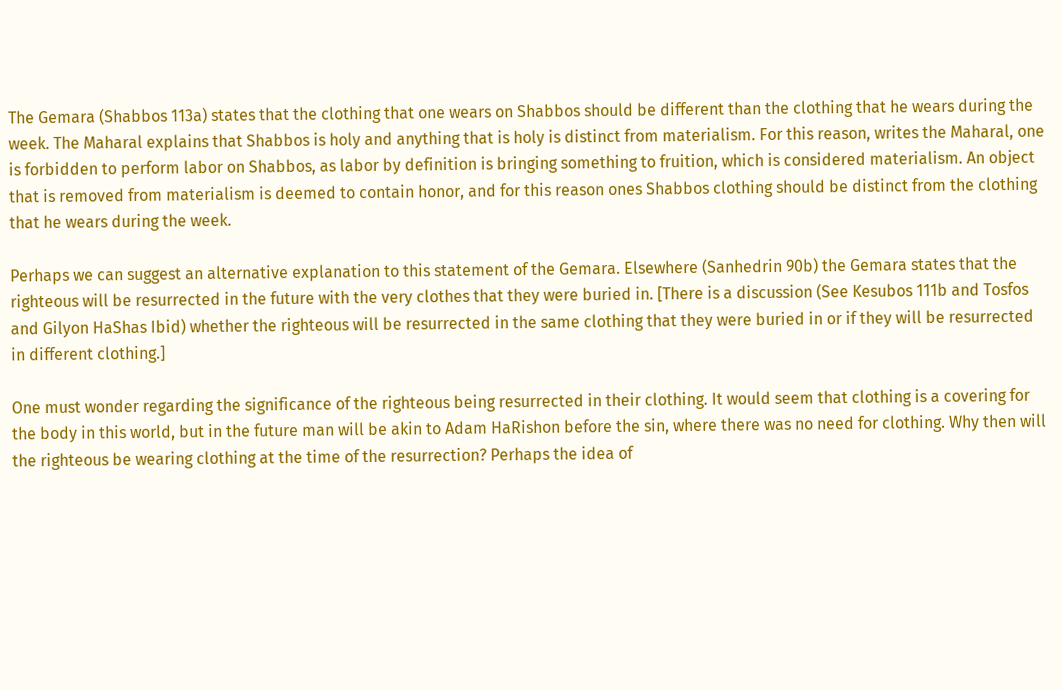The Gemara (Shabbos 113a) states that the clothing that one wears on Shabbos should be different than the clothing that he wears during the week. The Maharal explains that Shabbos is holy and anything that is holy is distinct from materialism. For this reason, writes the Maharal, one is forbidden to perform labor on Shabbos, as labor by definition is bringing something to fruition, which is considered materialism. An object that is removed from materialism is deemed to contain honor, and for this reason ones Shabbos clothing should be distinct from the clothing that he wears during the week.

Perhaps we can suggest an alternative explanation to this statement of the Gemara. Elsewhere (Sanhedrin 90b) the Gemara states that the righteous will be resurrected in the future with the very clothes that they were buried in. [There is a discussion (See Kesubos 111b and Tosfos and Gilyon HaShas Ibid) whether the righteous will be resurrected in the same clothing that they were buried in or if they will be resurrected in different clothing.]

One must wonder regarding the significance of the righteous being resurrected in their clothing. It would seem that clothing is a covering for the body in this world, but in the future man will be akin to Adam HaRishon before the sin, where there was no need for clothing. Why then will the righteous be wearing clothing at the time of the resurrection? Perhaps the idea of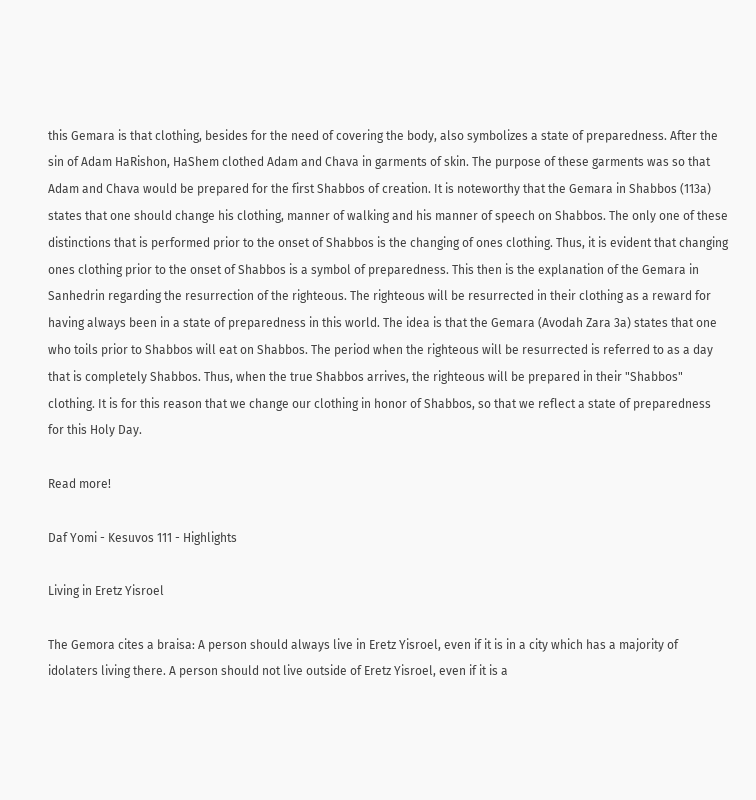this Gemara is that clothing, besides for the need of covering the body, also symbolizes a state of preparedness. After the sin of Adam HaRishon, HaShem clothed Adam and Chava in garments of skin. The purpose of these garments was so that Adam and Chava would be prepared for the first Shabbos of creation. It is noteworthy that the Gemara in Shabbos (113a) states that one should change his clothing, manner of walking and his manner of speech on Shabbos. The only one of these distinctions that is performed prior to the onset of Shabbos is the changing of ones clothing. Thus, it is evident that changing ones clothing prior to the onset of Shabbos is a symbol of preparedness. This then is the explanation of the Gemara in Sanhedrin regarding the resurrection of the righteous. The righteous will be resurrected in their clothing as a reward for having always been in a state of preparedness in this world. The idea is that the Gemara (Avodah Zara 3a) states that one who toils prior to Shabbos will eat on Shabbos. The period when the righteous will be resurrected is referred to as a day that is completely Shabbos. Thus, when the true Shabbos arrives, the righteous will be prepared in their "Shabbos" clothing. It is for this reason that we change our clothing in honor of Shabbos, so that we reflect a state of preparedness for this Holy Day.

Read more!

Daf Yomi - Kesuvos 111 - Highlights

Living in Eretz Yisroel

The Gemora cites a braisa: A person should always live in Eretz Yisroel, even if it is in a city which has a majority of idolaters living there. A person should not live outside of Eretz Yisroel, even if it is a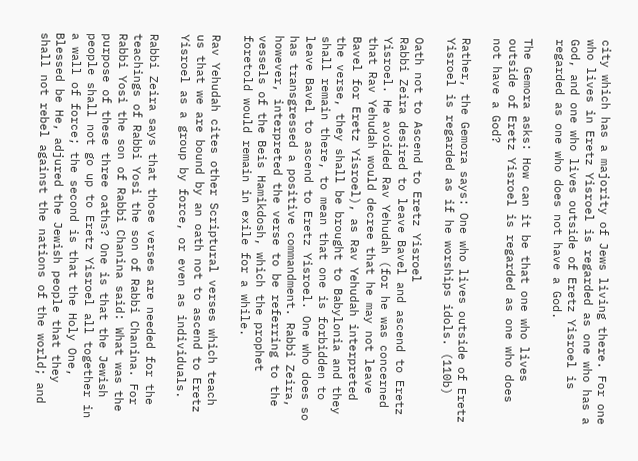city which has a majority of Jews living there. For one who lives in Eretz Yisroel is regarded as one who has a God, and one who lives outside of Eretz Yisroel is regarded as one who does not have a God.

The Gemora asks: How can it be that one who lives outside of Eretz Yisroel is regarded as one who does not have a God?

Rather, the Gemora says: One who lives outside of Eretz Yisroel is regarded as if he worships idols. (110b)

Oath not to Ascend to Eretz Yisroel
Rabbi Zeira desired to leave Bavel and ascend to Eretz Yisroel. He avoided Rav Yehudah (for he was concerned that Rav Yehudah would decree that he may not leave Bavel for Eretz Yisroel), as Rav Yehudah interpreted the verse, they shall be brought to Babylonia and they shall remain there, to mean that one is forbidden to leave Bavel to ascend to Eretz Yisroel. One who does so has transgressed a positive commandment. Rabbi Zeira, however, interpreted the verse to be referring to the vessels of the Beis Hamikdosh, which the prophet foretold would remain in exile for a while.

Rav Yehudah cites other Scriptural verses which teach us that we are bound by an oath not to ascend to Eretz Yisroel as a group by force, or even as individuals.

Rabbi Zeira says that those verses are needed for the teachings of Rabbi Yosi the son of Rabbi Chanina. For Rabbi Yosi the son of Rabbi Chanina said: What was the purpose of these three oaths? One is that the Jewish people shall not go up to Eretz Yisroel all together in a wall of force; the second is that the Holy One, Blessed be He, adjured the Jewish people that they shall not rebel against the nations of the world; and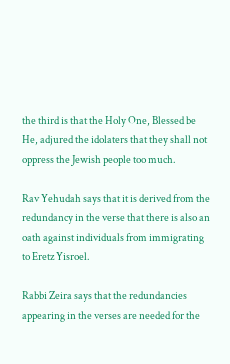the third is that the Holy One, Blessed be He, adjured the idolaters that they shall not oppress the Jewish people too much.

Rav Yehudah says that it is derived from the redundancy in the verse that there is also an oath against individuals from immigrating to Eretz Yisroel.

Rabbi Zeira says that the redundancies appearing in the verses are needed for the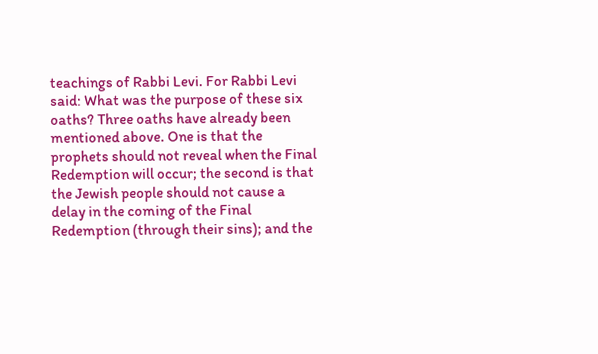teachings of Rabbi Levi. For Rabbi Levi said: What was the purpose of these six oaths? Three oaths have already been mentioned above. One is that the prophets should not reveal when the Final Redemption will occur; the second is that the Jewish people should not cause a delay in the coming of the Final Redemption (through their sins); and the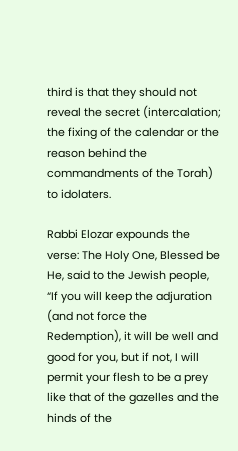third is that they should not reveal the secret (intercalation; the fixing of the calendar or the reason behind the commandments of the Torah) to idolaters.

Rabbi Elozar expounds the verse: The Holy One, Blessed be He, said to the Jewish people, “If you will keep the adjuration (and not force the Redemption), it will be well and good for you, but if not, I will permit your flesh to be a prey like that of the gazelles and the hinds of the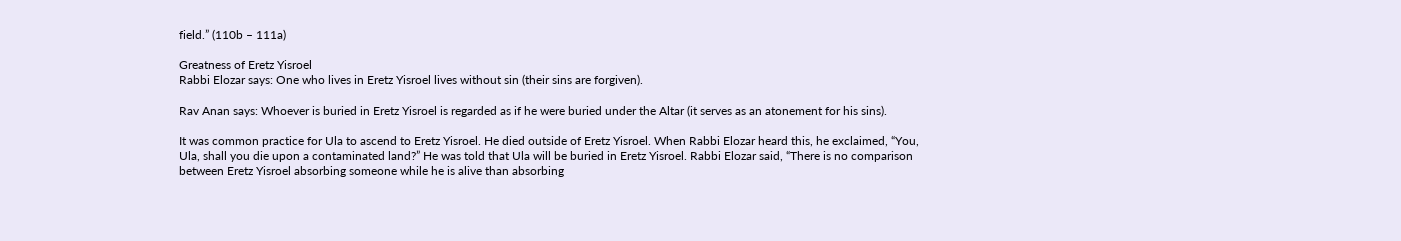field.” (110b – 111a)

Greatness of Eretz Yisroel
Rabbi Elozar says: One who lives in Eretz Yisroel lives without sin (their sins are forgiven).

Rav Anan says: Whoever is buried in Eretz Yisroel is regarded as if he were buried under the Altar (it serves as an atonement for his sins).

It was common practice for Ula to ascend to Eretz Yisroel. He died outside of Eretz Yisroel. When Rabbi Elozar heard this, he exclaimed, “You, Ula, shall you die upon a contaminated land?” He was told that Ula will be buried in Eretz Yisroel. Rabbi Elozar said, “There is no comparison between Eretz Yisroel absorbing someone while he is alive than absorbing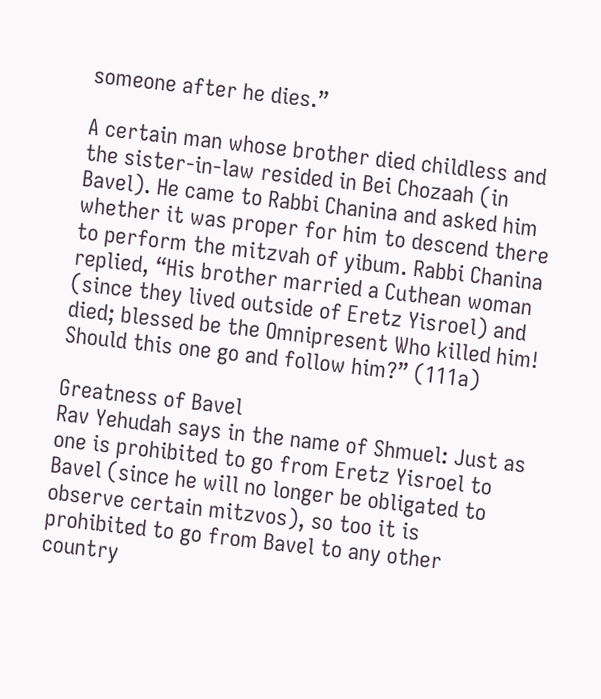someone after he dies.”

A certain man whose brother died childless and the sister-in-law resided in Bei Chozaah (in Bavel). He came to Rabbi Chanina and asked him whether it was proper for him to descend there to perform the mitzvah of yibum. Rabbi Chanina replied, “His brother married a Cuthean woman (since they lived outside of Eretz Yisroel) and died; blessed be the Omnipresent Who killed him! Should this one go and follow him?” (111a)

Greatness of Bavel
Rav Yehudah says in the name of Shmuel: Just as one is prohibited to go from Eretz Yisroel to Bavel (since he will no longer be obligated to observe certain mitzvos), so too it is prohibited to go from Bavel to any other country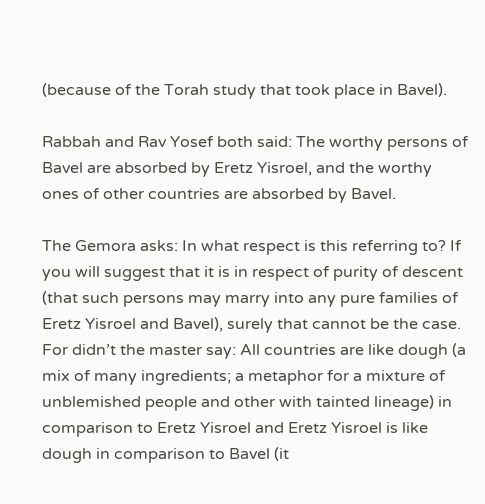(because of the Torah study that took place in Bavel).

Rabbah and Rav Yosef both said: The worthy persons of Bavel are absorbed by Eretz Yisroel, and the worthy ones of other countries are absorbed by Bavel.

The Gemora asks: In what respect is this referring to? If you will suggest that it is in respect of purity of descent (that such persons may marry into any pure families of Eretz Yisroel and Bavel), surely that cannot be the case. For didn’t the master say: All countries are like dough (a mix of many ingredients; a metaphor for a mixture of unblemished people and other with tainted lineage) in comparison to Eretz Yisroel and Eretz Yisroel is like dough in comparison to Bavel (it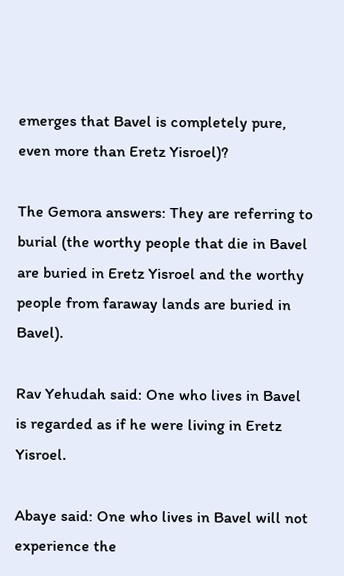emerges that Bavel is completely pure, even more than Eretz Yisroel)?

The Gemora answers: They are referring to burial (the worthy people that die in Bavel are buried in Eretz Yisroel and the worthy people from faraway lands are buried in Bavel).

Rav Yehudah said: One who lives in Bavel is regarded as if he were living in Eretz Yisroel.

Abaye said: One who lives in Bavel will not experience the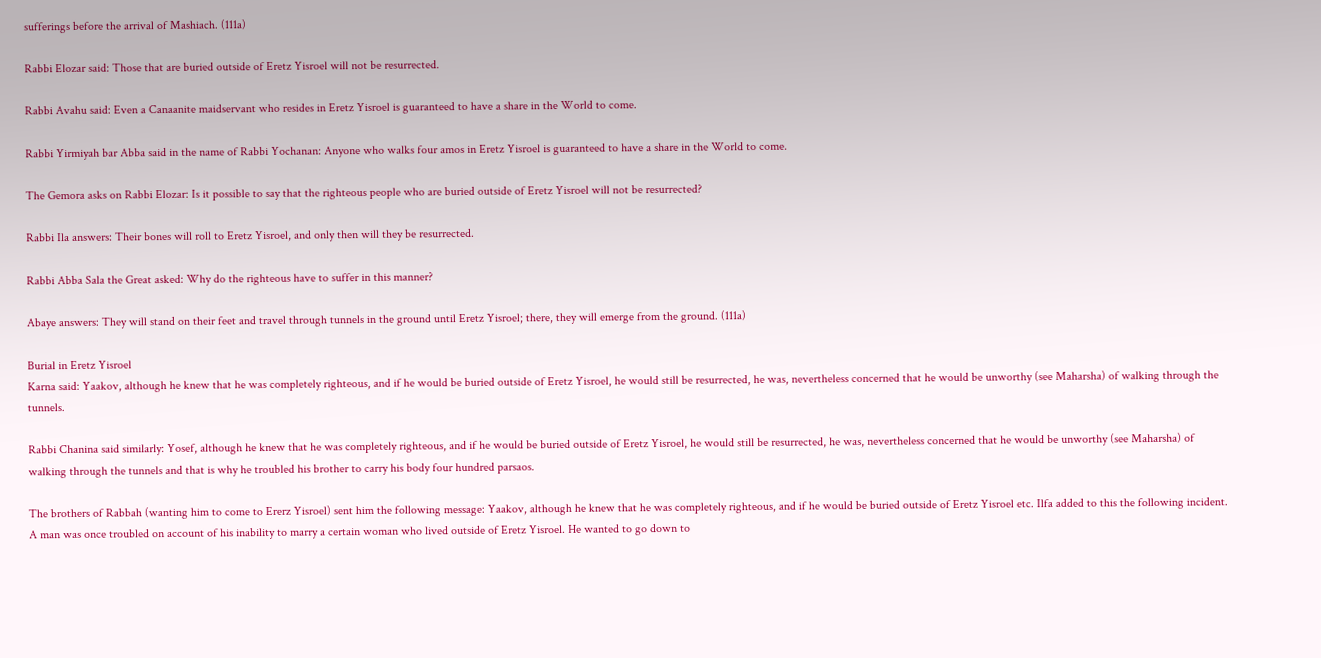sufferings before the arrival of Mashiach. (111a)

Rabbi Elozar said: Those that are buried outside of Eretz Yisroel will not be resurrected.

Rabbi Avahu said: Even a Canaanite maidservant who resides in Eretz Yisroel is guaranteed to have a share in the World to come.

Rabbi Yirmiyah bar Abba said in the name of Rabbi Yochanan: Anyone who walks four amos in Eretz Yisroel is guaranteed to have a share in the World to come.

The Gemora asks on Rabbi Elozar: Is it possible to say that the righteous people who are buried outside of Eretz Yisroel will not be resurrected?

Rabbi Ila answers: Their bones will roll to Eretz Yisroel, and only then will they be resurrected.

Rabbi Abba Sala the Great asked: Why do the righteous have to suffer in this manner?

Abaye answers: They will stand on their feet and travel through tunnels in the ground until Eretz Yisroel; there, they will emerge from the ground. (111a)

Burial in Eretz Yisroel
Karna said: Yaakov, although he knew that he was completely righteous, and if he would be buried outside of Eretz Yisroel, he would still be resurrected, he was, nevertheless concerned that he would be unworthy (see Maharsha) of walking through the tunnels.

Rabbi Chanina said similarly: Yosef, although he knew that he was completely righteous, and if he would be buried outside of Eretz Yisroel, he would still be resurrected, he was, nevertheless concerned that he would be unworthy (see Maharsha) of walking through the tunnels and that is why he troubled his brother to carry his body four hundred parsaos.

The brothers of Rabbah (wanting him to come to Ererz Yisroel) sent him the following message: Yaakov, although he knew that he was completely righteous, and if he would be buried outside of Eretz Yisroel etc. Ilfa added to this the following incident. A man was once troubled on account of his inability to marry a certain woman who lived outside of Eretz Yisroel. He wanted to go down to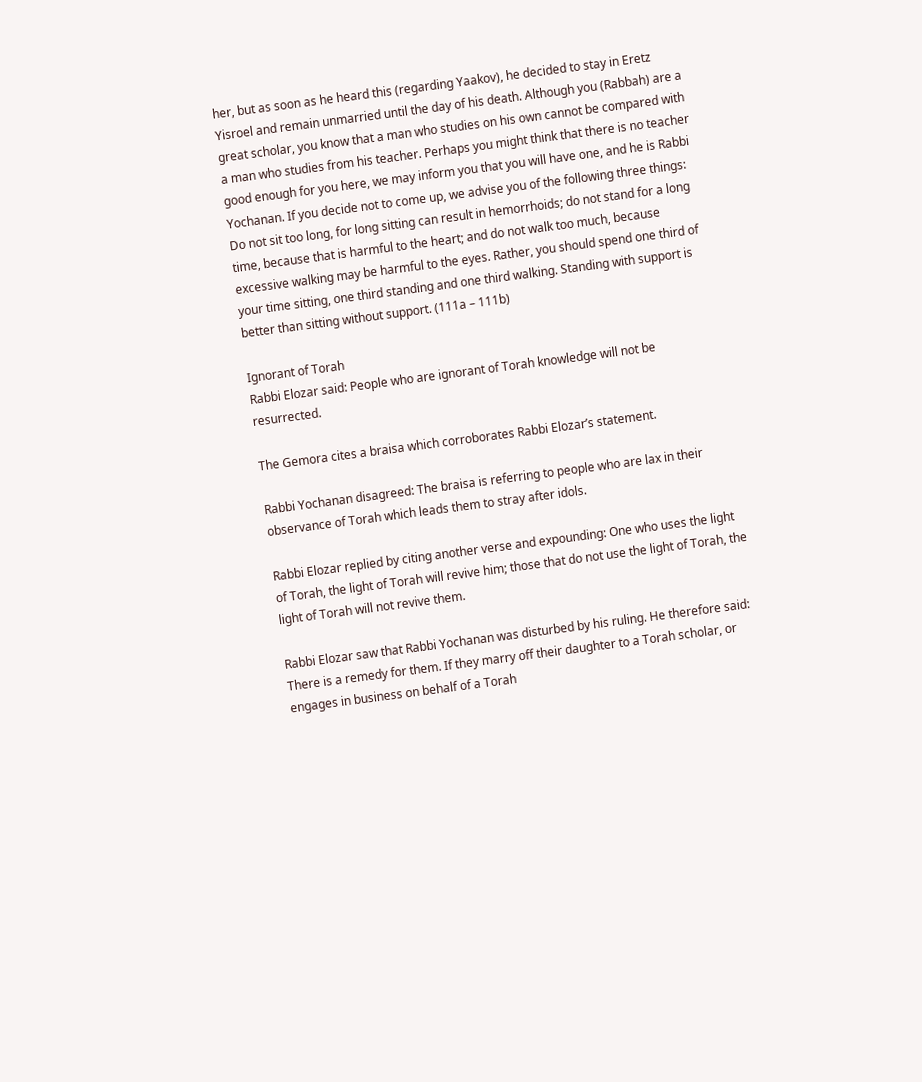her, but as soon as he heard this (regarding Yaakov), he decided to stay in Eretz Yisroel and remain unmarried until the day of his death. Although you (Rabbah) are a great scholar, you know that a man who studies on his own cannot be compared with a man who studies from his teacher. Perhaps you might think that there is no teacher good enough for you here, we may inform you that you will have one, and he is Rabbi Yochanan. If you decide not to come up, we advise you of the following three things: Do not sit too long, for long sitting can result in hemorrhoids; do not stand for a long time, because that is harmful to the heart; and do not walk too much, because excessive walking may be harmful to the eyes. Rather, you should spend one third of your time sitting, one third standing and one third walking. Standing with support is better than sitting without support. (111a – 111b)

Ignorant of Torah
Rabbi Elozar said: People who are ignorant of Torah knowledge will not be resurrected.

The Gemora cites a braisa which corroborates Rabbi Elozar’s statement.

Rabbi Yochanan disagreed: The braisa is referring to people who are lax in their observance of Torah which leads them to stray after idols.

Rabbi Elozar replied by citing another verse and expounding: One who uses the light of Torah, the light of Torah will revive him; those that do not use the light of Torah, the light of Torah will not revive them.

Rabbi Elozar saw that Rabbi Yochanan was disturbed by his ruling. He therefore said: There is a remedy for them. If they marry off their daughter to a Torah scholar, or engages in business on behalf of a Torah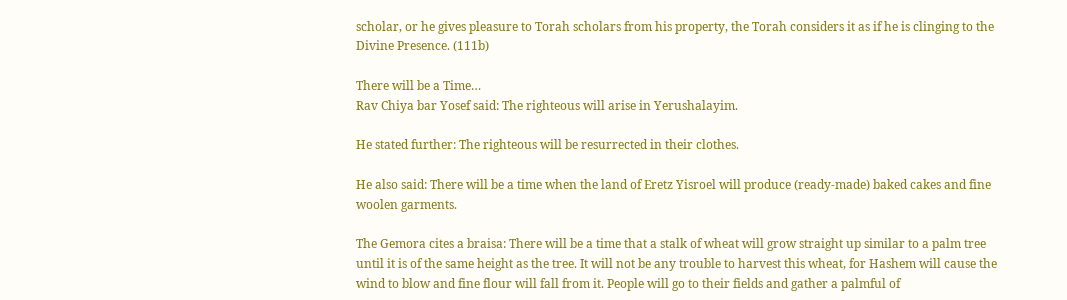scholar, or he gives pleasure to Torah scholars from his property, the Torah considers it as if he is clinging to the Divine Presence. (111b)

There will be a Time…
Rav Chiya bar Yosef said: The righteous will arise in Yerushalayim.

He stated further: The righteous will be resurrected in their clothes.

He also said: There will be a time when the land of Eretz Yisroel will produce (ready-made) baked cakes and fine woolen garments.

The Gemora cites a braisa: There will be a time that a stalk of wheat will grow straight up similar to a palm tree until it is of the same height as the tree. It will not be any trouble to harvest this wheat, for Hashem will cause the wind to blow and fine flour will fall from it. People will go to their fields and gather a palmful of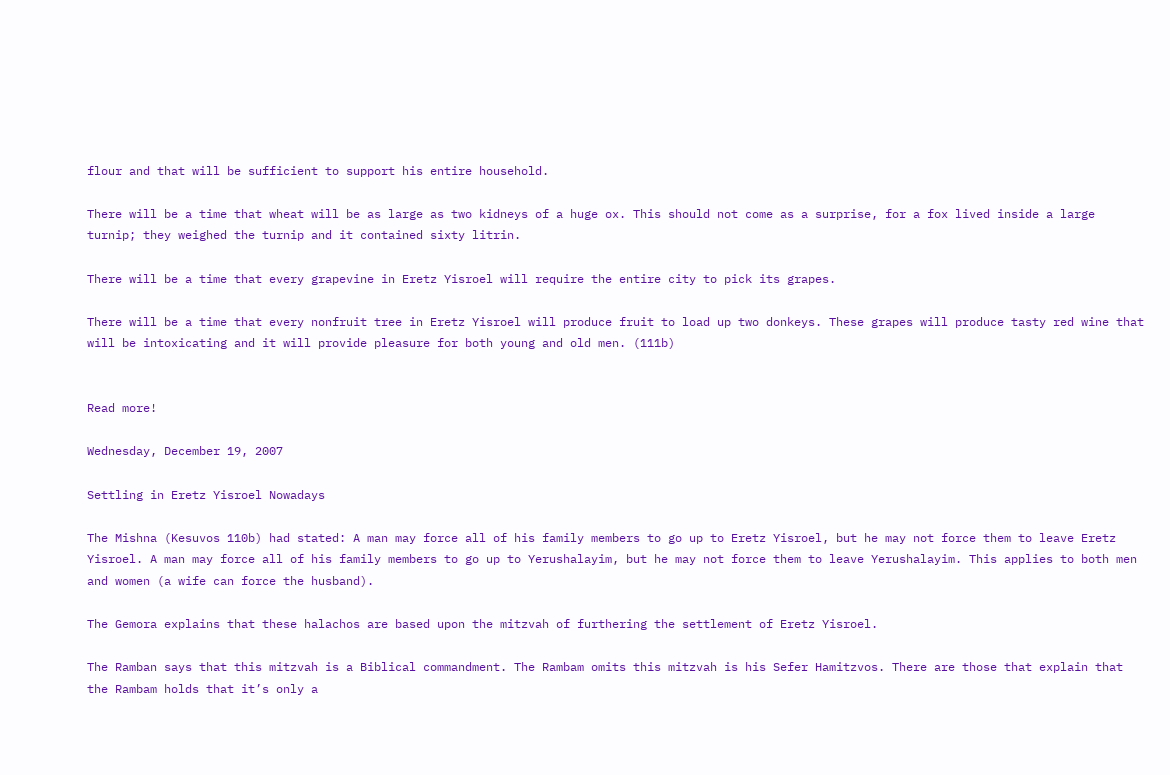flour and that will be sufficient to support his entire household.

There will be a time that wheat will be as large as two kidneys of a huge ox. This should not come as a surprise, for a fox lived inside a large turnip; they weighed the turnip and it contained sixty litrin.

There will be a time that every grapevine in Eretz Yisroel will require the entire city to pick its grapes.

There will be a time that every nonfruit tree in Eretz Yisroel will produce fruit to load up two donkeys. These grapes will produce tasty red wine that will be intoxicating and it will provide pleasure for both young and old men. (111b)


Read more!

Wednesday, December 19, 2007

Settling in Eretz Yisroel Nowadays

The Mishna (Kesuvos 110b) had stated: A man may force all of his family members to go up to Eretz Yisroel, but he may not force them to leave Eretz Yisroel. A man may force all of his family members to go up to Yerushalayim, but he may not force them to leave Yerushalayim. This applies to both men and women (a wife can force the husband).

The Gemora explains that these halachos are based upon the mitzvah of furthering the settlement of Eretz Yisroel.

The Ramban says that this mitzvah is a Biblical commandment. The Rambam omits this mitzvah is his Sefer Hamitzvos. There are those that explain that the Rambam holds that it’s only a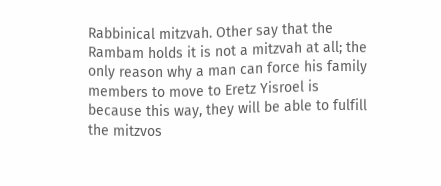Rabbinical mitzvah. Other say that the Rambam holds it is not a mitzvah at all; the only reason why a man can force his family members to move to Eretz Yisroel is because this way, they will be able to fulfill the mitzvos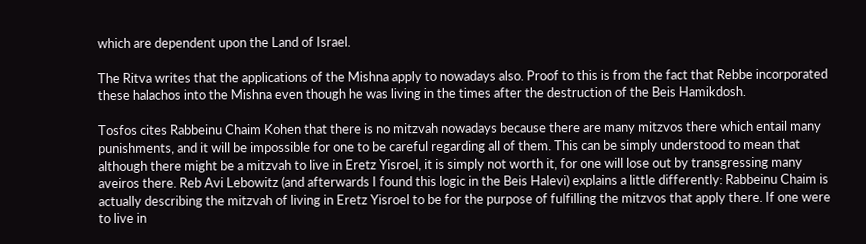which are dependent upon the Land of Israel.

The Ritva writes that the applications of the Mishna apply to nowadays also. Proof to this is from the fact that Rebbe incorporated these halachos into the Mishna even though he was living in the times after the destruction of the Beis Hamikdosh.

Tosfos cites Rabbeinu Chaim Kohen that there is no mitzvah nowadays because there are many mitzvos there which entail many punishments, and it will be impossible for one to be careful regarding all of them. This can be simply understood to mean that although there might be a mitzvah to live in Eretz Yisroel, it is simply not worth it, for one will lose out by transgressing many aveiros there. Reb Avi Lebowitz (and afterwards I found this logic in the Beis Halevi) explains a little differently: Rabbeinu Chaim is actually describing the mitzvah of living in Eretz Yisroel to be for the purpose of fulfilling the mitzvos that apply there. If one were to live in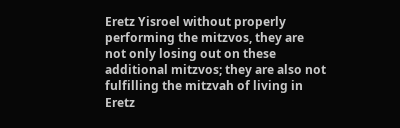Eretz Yisroel without properly performing the mitzvos, they are not only losing out on these additional mitzvos; they are also not fulfilling the mitzvah of living in Eretz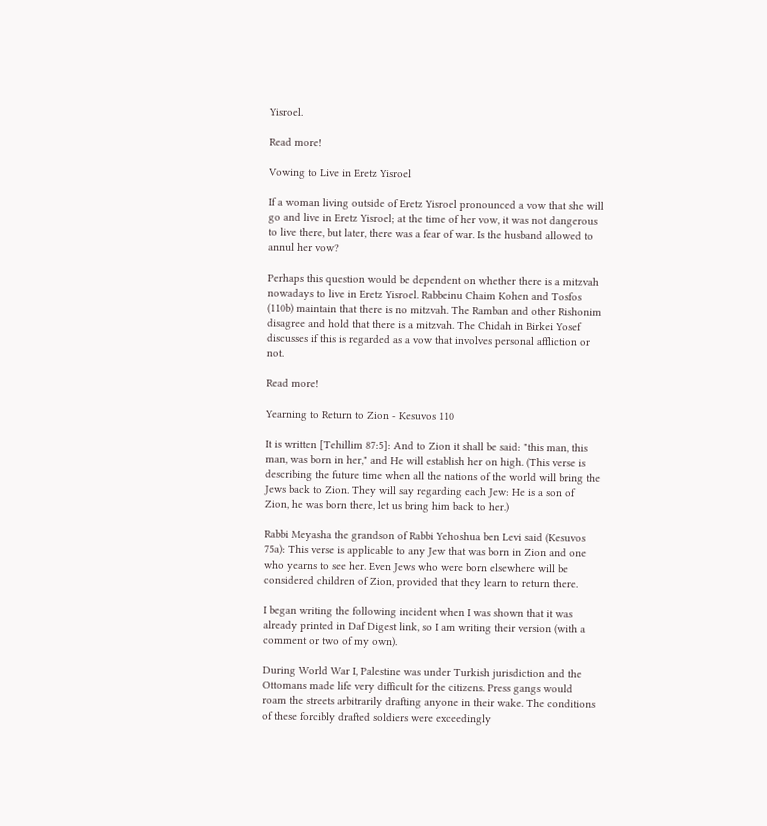Yisroel.

Read more!

Vowing to Live in Eretz Yisroel

If a woman living outside of Eretz Yisroel pronounced a vow that she will go and live in Eretz Yisroel; at the time of her vow, it was not dangerous to live there, but later, there was a fear of war. Is the husband allowed to annul her vow?

Perhaps this question would be dependent on whether there is a mitzvah nowadays to live in Eretz Yisroel. Rabbeinu Chaim Kohen and Tosfos (110b) maintain that there is no mitzvah. The Ramban and other Rishonim disagree and hold that there is a mitzvah. The Chidah in Birkei Yosef discusses if this is regarded as a vow that involves personal affliction or not.

Read more!

Yearning to Return to Zion - Kesuvos 110

It is written [Tehillim 87:5]: And to Zion it shall be said: "this man, this man, was born in her," and He will establish her on high. (This verse is describing the future time when all the nations of the world will bring the Jews back to Zion. They will say regarding each Jew: He is a son of Zion, he was born there, let us bring him back to her.)

Rabbi Meyasha the grandson of Rabbi Yehoshua ben Levi said (Kesuvos 75a): This verse is applicable to any Jew that was born in Zion and one who yearns to see her. Even Jews who were born elsewhere will be considered children of Zion, provided that they learn to return there.

I began writing the following incident when I was shown that it was already printed in Daf Digest link, so I am writing their version (with a comment or two of my own).

During World War I, Palestine was under Turkish jurisdiction and the Ottomans made life very difficult for the citizens. Press gangs would roam the streets arbitrarily drafting anyone in their wake. The conditions of these forcibly drafted soldiers were exceedingly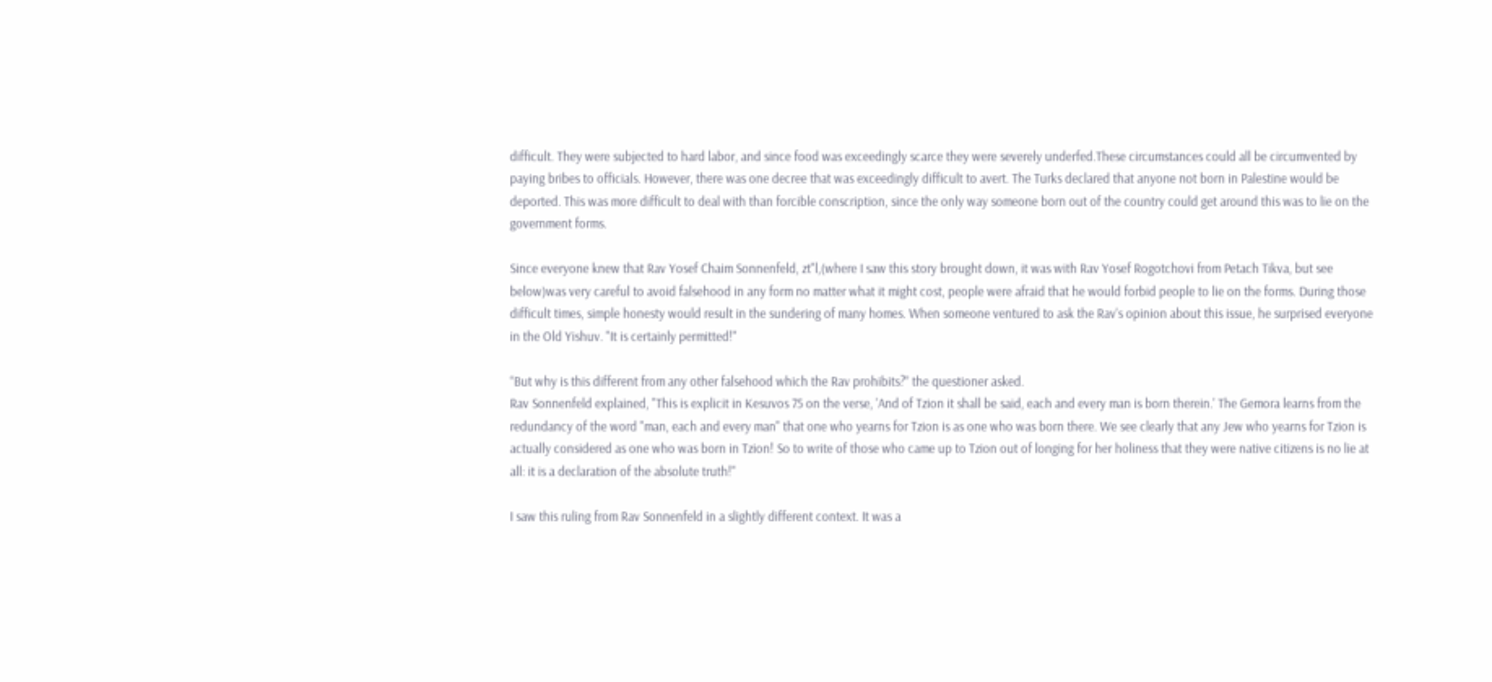difficult. They were subjected to hard labor, and since food was exceedingly scarce they were severely underfed.These circumstances could all be circumvented by paying bribes to officials. However, there was one decree that was exceedingly difficult to avert. The Turks declared that anyone not born in Palestine would be deported. This was more difficult to deal with than forcible conscription, since the only way someone born out of the country could get around this was to lie on the government forms.

Since everyone knew that Rav Yosef Chaim Sonnenfeld, zt"l,(where I saw this story brought down, it was with Rav Yosef Rogotchovi from Petach Tikva, but see below)was very careful to avoid falsehood in any form no matter what it might cost, people were afraid that he would forbid people to lie on the forms. During those difficult times, simple honesty would result in the sundering of many homes. When someone ventured to ask the Rav's opinion about this issue, he surprised everyone in the Old Yishuv. "It is certainly permitted!"

“But why is this different from any other falsehood which the Rav prohibits?” the questioner asked.
Rav Sonnenfeld explained, "This is explicit in Kesuvos 75 on the verse, 'And of Tzion it shall be said, each and every man is born therein.' The Gemora learns from the redundancy of the word "man, each and every man" that one who yearns for Tzion is as one who was born there. We see clearly that any Jew who yearns for Tzion is actually considered as one who was born in Tzion! So to write of those who came up to Tzion out of longing for her holiness that they were native citizens is no lie at all: it is a declaration of the absolute truth!"

I saw this ruling from Rav Sonnenfeld in a slightly different context. It was a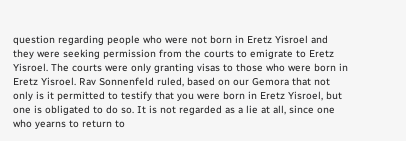question regarding people who were not born in Eretz Yisroel and they were seeking permission from the courts to emigrate to Eretz Yisroel. The courts were only granting visas to those who were born in Eretz Yisroel. Rav Sonnenfeld ruled, based on our Gemora that not only is it permitted to testify that you were born in Eretz Yisroel, but one is obligated to do so. It is not regarded as a lie at all, since one who yearns to return to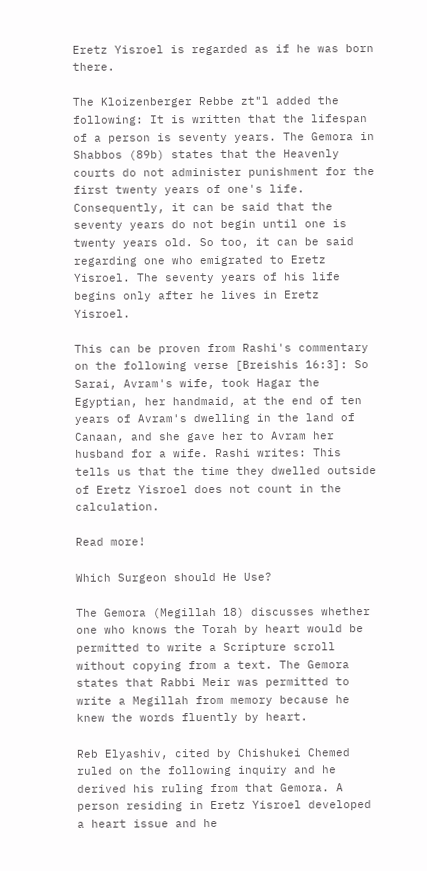Eretz Yisroel is regarded as if he was born there.

The Kloizenberger Rebbe zt"l added the following: It is written that the lifespan of a person is seventy years. The Gemora in Shabbos (89b) states that the Heavenly courts do not administer punishment for the first twenty years of one's life. Consequently, it can be said that the seventy years do not begin until one is twenty years old. So too, it can be said regarding one who emigrated to Eretz Yisroel. The seventy years of his life begins only after he lives in Eretz Yisroel.

This can be proven from Rashi's commentary on the following verse [Breishis 16:3]: So Sarai, Avram's wife, took Hagar the Egyptian, her handmaid, at the end of ten years of Avram's dwelling in the land of Canaan, and she gave her to Avram her husband for a wife. Rashi writes: This tells us that the time they dwelled outside of Eretz Yisroel does not count in the calculation.

Read more!

Which Surgeon should He Use?

The Gemora (Megillah 18) discusses whether one who knows the Torah by heart would be permitted to write a Scripture scroll without copying from a text. The Gemora states that Rabbi Meir was permitted to write a Megillah from memory because he knew the words fluently by heart.

Reb Elyashiv, cited by Chishukei Chemed ruled on the following inquiry and he derived his ruling from that Gemora. A person residing in Eretz Yisroel developed a heart issue and he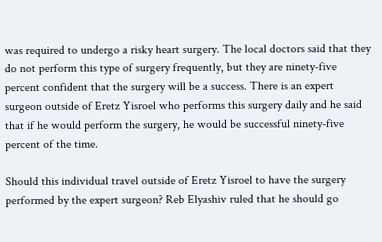was required to undergo a risky heart surgery. The local doctors said that they do not perform this type of surgery frequently, but they are ninety-five percent confident that the surgery will be a success. There is an expert surgeon outside of Eretz Yisroel who performs this surgery daily and he said that if he would perform the surgery, he would be successful ninety-five percent of the time.

Should this individual travel outside of Eretz Yisroel to have the surgery performed by the expert surgeon? Reb Elyashiv ruled that he should go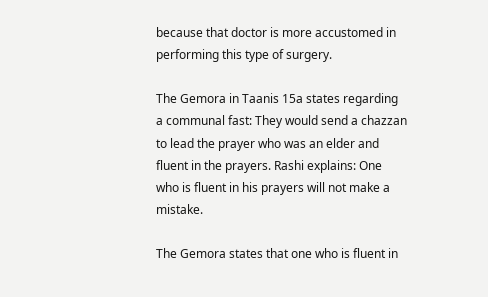because that doctor is more accustomed in performing this type of surgery.

The Gemora in Taanis 15a states regarding a communal fast: They would send a chazzan to lead the prayer who was an elder and fluent in the prayers. Rashi explains: One who is fluent in his prayers will not make a mistake.

The Gemora states that one who is fluent in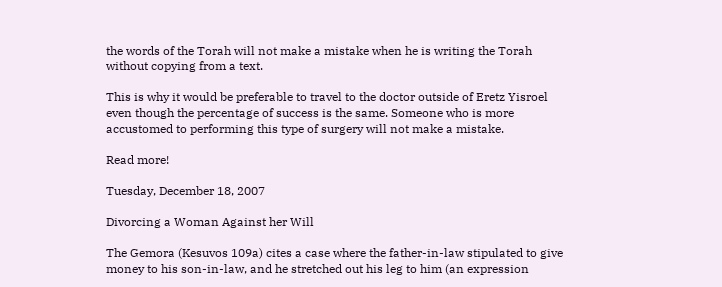the words of the Torah will not make a mistake when he is writing the Torah without copying from a text.

This is why it would be preferable to travel to the doctor outside of Eretz Yisroel even though the percentage of success is the same. Someone who is more accustomed to performing this type of surgery will not make a mistake.

Read more!

Tuesday, December 18, 2007

Divorcing a Woman Against her Will

The Gemora (Kesuvos 109a) cites a case where the father-in-law stipulated to give money to his son-in-law, and he stretched out his leg to him (an expression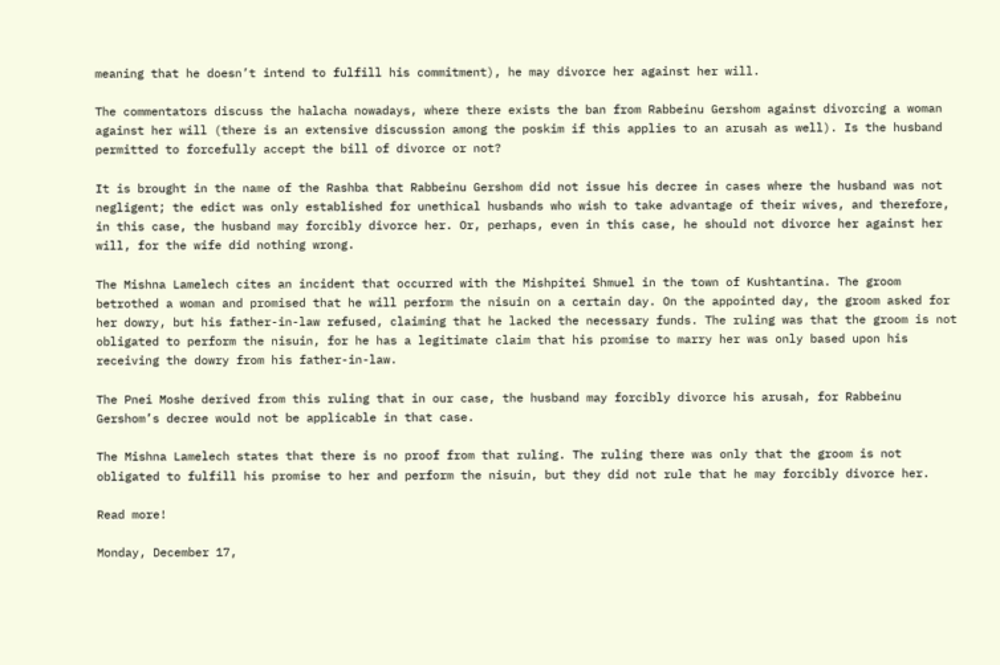meaning that he doesn’t intend to fulfill his commitment), he may divorce her against her will.

The commentators discuss the halacha nowadays, where there exists the ban from Rabbeinu Gershom against divorcing a woman against her will (there is an extensive discussion among the poskim if this applies to an arusah as well). Is the husband permitted to forcefully accept the bill of divorce or not?

It is brought in the name of the Rashba that Rabbeinu Gershom did not issue his decree in cases where the husband was not negligent; the edict was only established for unethical husbands who wish to take advantage of their wives, and therefore, in this case, the husband may forcibly divorce her. Or, perhaps, even in this case, he should not divorce her against her will, for the wife did nothing wrong.

The Mishna Lamelech cites an incident that occurred with the Mishpitei Shmuel in the town of Kushtantina. The groom betrothed a woman and promised that he will perform the nisuin on a certain day. On the appointed day, the groom asked for her dowry, but his father-in-law refused, claiming that he lacked the necessary funds. The ruling was that the groom is not obligated to perform the nisuin, for he has a legitimate claim that his promise to marry her was only based upon his receiving the dowry from his father-in-law.

The Pnei Moshe derived from this ruling that in our case, the husband may forcibly divorce his arusah, for Rabbeinu Gershom’s decree would not be applicable in that case.

The Mishna Lamelech states that there is no proof from that ruling. The ruling there was only that the groom is not obligated to fulfill his promise to her and perform the nisuin, but they did not rule that he may forcibly divorce her.

Read more!

Monday, December 17,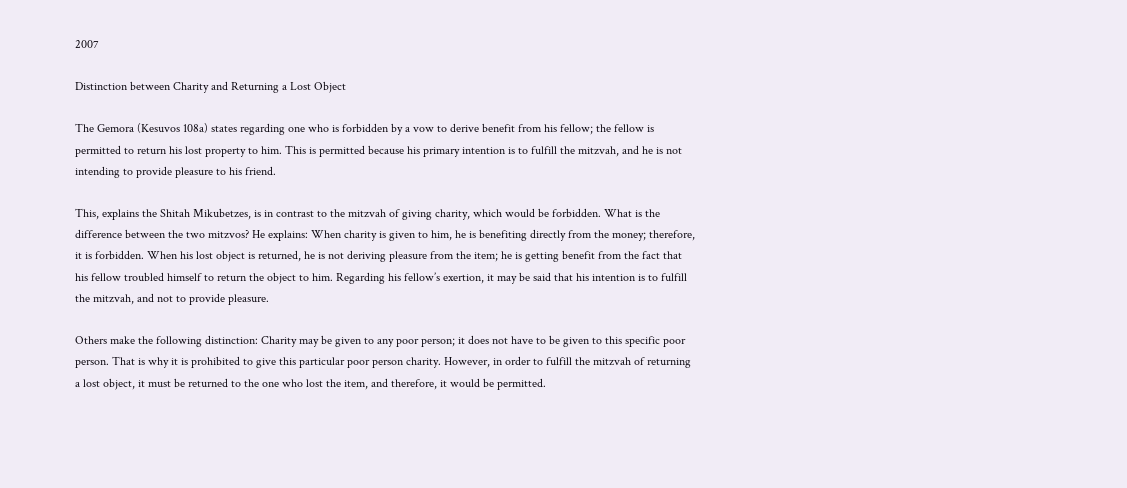2007

Distinction between Charity and Returning a Lost Object

The Gemora (Kesuvos 108a) states regarding one who is forbidden by a vow to derive benefit from his fellow; the fellow is permitted to return his lost property to him. This is permitted because his primary intention is to fulfill the mitzvah, and he is not intending to provide pleasure to his friend.

This, explains the Shitah Mikubetzes, is in contrast to the mitzvah of giving charity, which would be forbidden. What is the difference between the two mitzvos? He explains: When charity is given to him, he is benefiting directly from the money; therefore, it is forbidden. When his lost object is returned, he is not deriving pleasure from the item; he is getting benefit from the fact that his fellow troubled himself to return the object to him. Regarding his fellow’s exertion, it may be said that his intention is to fulfill the mitzvah, and not to provide pleasure.

Others make the following distinction: Charity may be given to any poor person; it does not have to be given to this specific poor person. That is why it is prohibited to give this particular poor person charity. However, in order to fulfill the mitzvah of returning a lost object, it must be returned to the one who lost the item, and therefore, it would be permitted.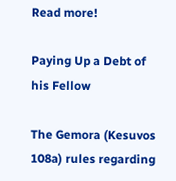Read more!

Paying Up a Debt of his Fellow

The Gemora (Kesuvos 108a) rules regarding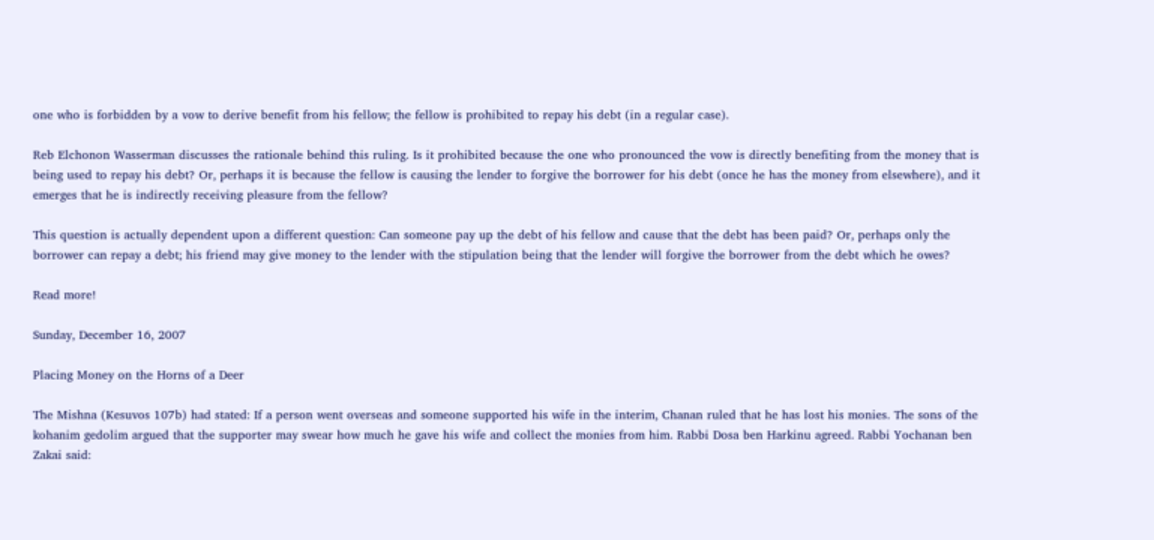one who is forbidden by a vow to derive benefit from his fellow; the fellow is prohibited to repay his debt (in a regular case).

Reb Elchonon Wasserman discusses the rationale behind this ruling. Is it prohibited because the one who pronounced the vow is directly benefiting from the money that is being used to repay his debt? Or, perhaps it is because the fellow is causing the lender to forgive the borrower for his debt (once he has the money from elsewhere), and it emerges that he is indirectly receiving pleasure from the fellow?

This question is actually dependent upon a different question: Can someone pay up the debt of his fellow and cause that the debt has been paid? Or, perhaps only the borrower can repay a debt; his friend may give money to the lender with the stipulation being that the lender will forgive the borrower from the debt which he owes?

Read more!

Sunday, December 16, 2007

Placing Money on the Horns of a Deer

The Mishna (Kesuvos 107b) had stated: If a person went overseas and someone supported his wife in the interim, Chanan ruled that he has lost his monies. The sons of the kohanim gedolim argued that the supporter may swear how much he gave his wife and collect the monies from him. Rabbi Dosa ben Harkinu agreed. Rabbi Yochanan ben Zakai said: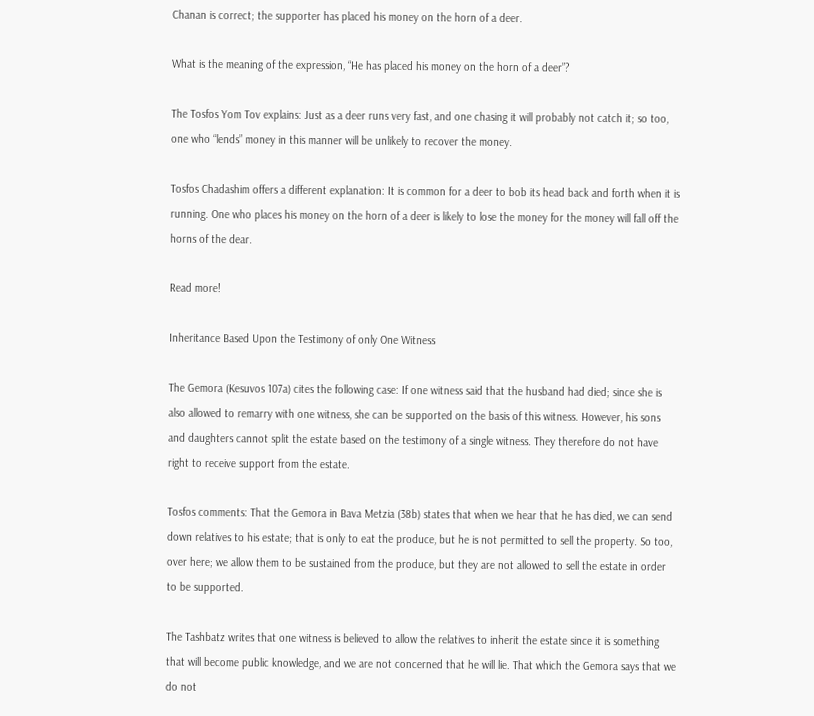Chanan is correct; the supporter has placed his money on the horn of a deer.

What is the meaning of the expression, “He has placed his money on the horn of a deer”?

The Tosfos Yom Tov explains: Just as a deer runs very fast, and one chasing it will probably not catch it; so too, one who “lends” money in this manner will be unlikely to recover the money.

Tosfos Chadashim offers a different explanation: It is common for a deer to bob its head back and forth when it is running. One who places his money on the horn of a deer is likely to lose the money for the money will fall off the horns of the dear.

Read more!

Inheritance Based Upon the Testimony of only One Witness

The Gemora (Kesuvos 107a) cites the following case: If one witness said that the husband had died; since she is also allowed to remarry with one witness, she can be supported on the basis of this witness. However, his sons and daughters cannot split the estate based on the testimony of a single witness. They therefore do not have right to receive support from the estate.

Tosfos comments: That the Gemora in Bava Metzia (38b) states that when we hear that he has died, we can send down relatives to his estate; that is only to eat the produce, but he is not permitted to sell the property. So too, over here; we allow them to be sustained from the produce, but they are not allowed to sell the estate in order to be supported.

The Tashbatz writes that one witness is believed to allow the relatives to inherit the estate since it is something that will become public knowledge, and we are not concerned that he will lie. That which the Gemora says that we do not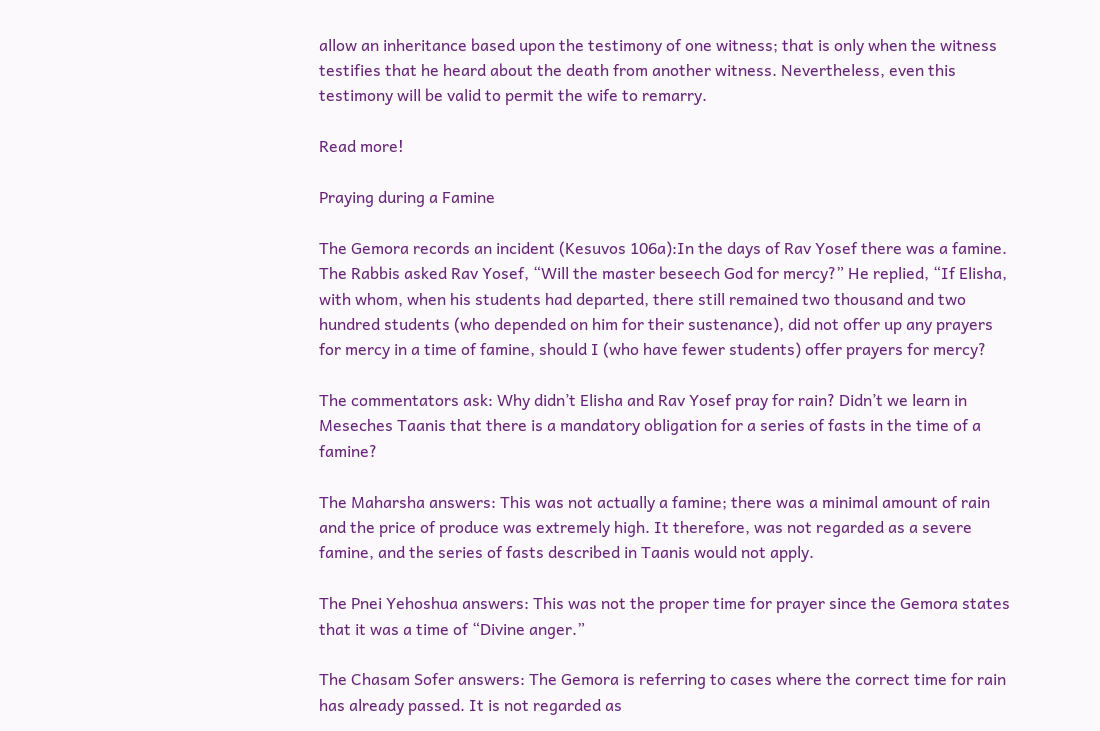allow an inheritance based upon the testimony of one witness; that is only when the witness testifies that he heard about the death from another witness. Nevertheless, even this testimony will be valid to permit the wife to remarry.

Read more!

Praying during a Famine

The Gemora records an incident (Kesuvos 106a):In the days of Rav Yosef there was a famine. The Rabbis asked Rav Yosef, “Will the master beseech God for mercy?” He replied, “If Elisha, with whom, when his students had departed, there still remained two thousand and two hundred students (who depended on him for their sustenance), did not offer up any prayers for mercy in a time of famine, should I (who have fewer students) offer prayers for mercy?

The commentators ask: Why didn’t Elisha and Rav Yosef pray for rain? Didn’t we learn in Meseches Taanis that there is a mandatory obligation for a series of fasts in the time of a famine?

The Maharsha answers: This was not actually a famine; there was a minimal amount of rain and the price of produce was extremely high. It therefore, was not regarded as a severe famine, and the series of fasts described in Taanis would not apply.

The Pnei Yehoshua answers: This was not the proper time for prayer since the Gemora states that it was a time of “Divine anger.”

The Chasam Sofer answers: The Gemora is referring to cases where the correct time for rain has already passed. It is not regarded as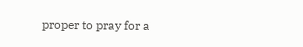proper to pray for a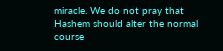miracle. We do not pray that Hashem should alter the normal course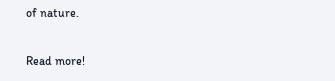of nature.

Read more!